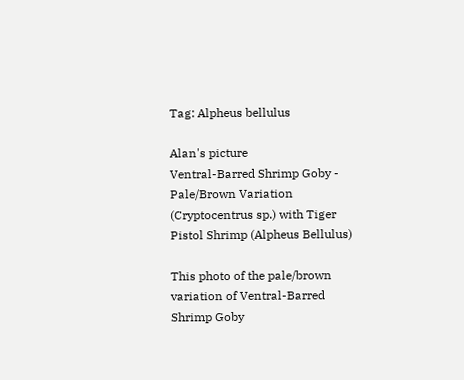Tag: Alpheus bellulus

Alan's picture
Ventral-Barred Shrimp Goby - Pale/Brown Variation (Cryptocentrus sp.) with Tiger Pistol Shrimp (Alpheus Bellulus)

This photo of the pale/brown variation of Ventral-Barred Shrimp Goby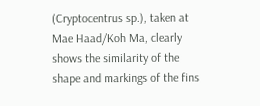(Cryptocentrus sp.), taken at Mae Haad/Koh Ma, clearly shows the similarity of the shape and markings of the fins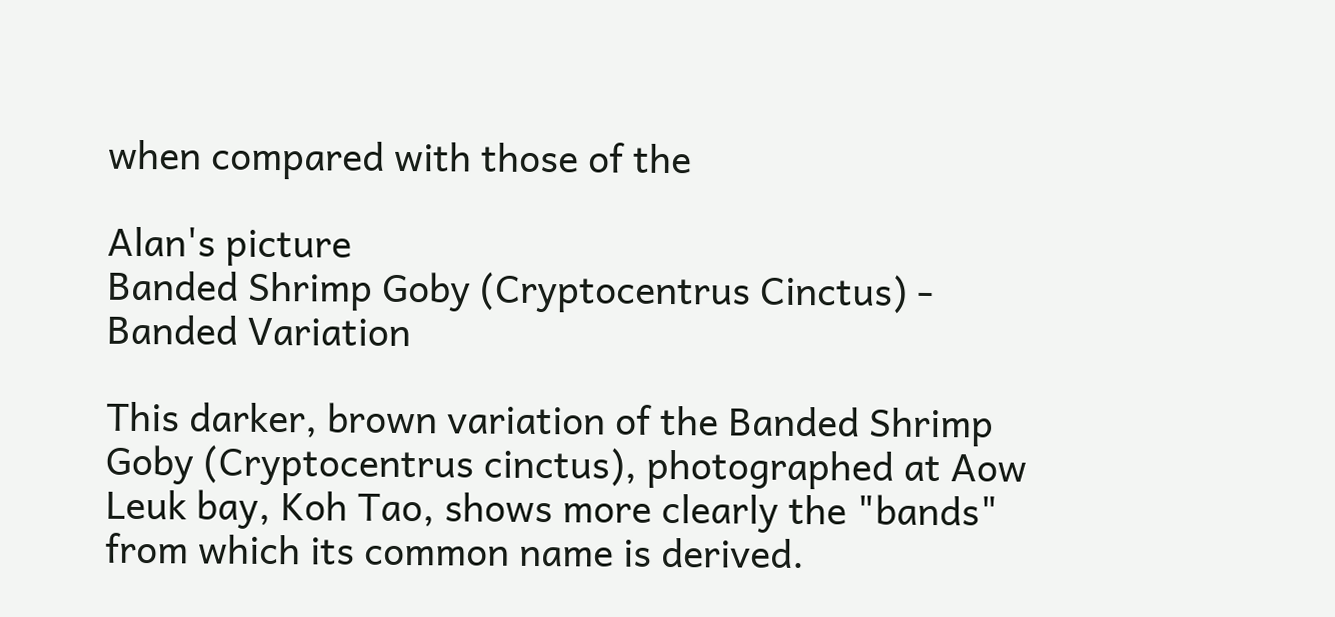when compared with those of the

Alan's picture
Banded Shrimp Goby (Cryptocentrus Cinctus) - Banded Variation

This darker, brown variation of the Banded Shrimp Goby (Cryptocentrus cinctus), photographed at Aow Leuk bay, Koh Tao, shows more clearly the "bands" from which its common name is derived.